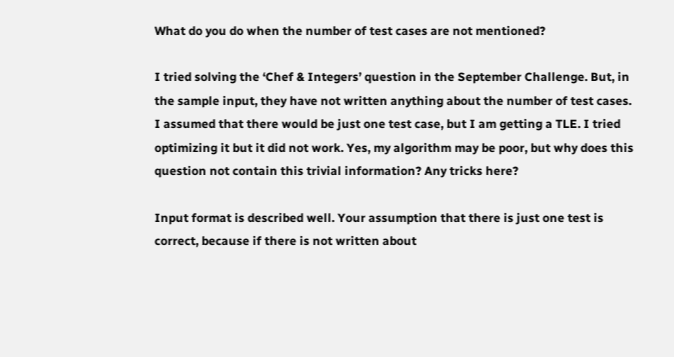What do you do when the number of test cases are not mentioned?

I tried solving the ‘Chef & Integers’ question in the September Challenge. But, in the sample input, they have not written anything about the number of test cases. I assumed that there would be just one test case, but I am getting a TLE. I tried optimizing it but it did not work. Yes, my algorithm may be poor, but why does this question not contain this trivial information? Any tricks here?

Input format is described well. Your assumption that there is just one test is correct, because if there is not written about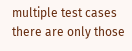multiple test cases there are only those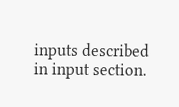inputs described in input section.